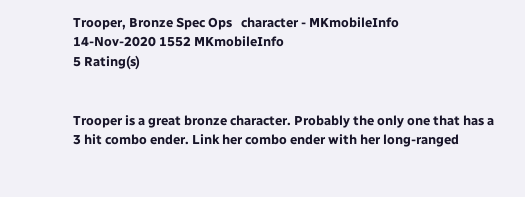Trooper, Bronze Spec Ops   character - MKmobileInfo
14-Nov-2020 1552 MKmobileInfo
5 Rating(s)


Trooper is a great bronze character. Probably the only one that has a 3 hit combo ender. Link her combo ender with her long-ranged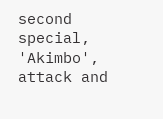second special, 'Akimbo', attack and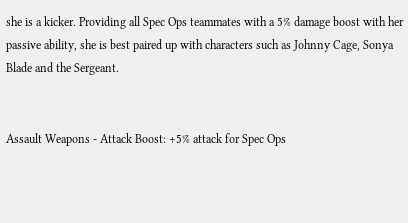she is a kicker. Providing all Spec Ops teammates with a 5% damage boost with her passive ability, she is best paired up with characters such as Johnny Cage, Sonya Blade and the Sergeant.


Assault Weapons - Attack Boost: +5% attack for Spec Ops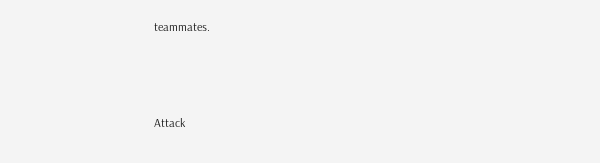teammates.



Attack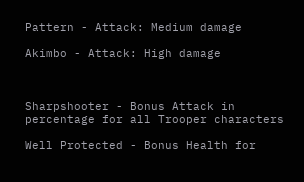Pattern - Attack: Medium damage

Akimbo - Attack: High damage



Sharpshooter - Bonus Attack in percentage for all Trooper characters

Well Protected - Bonus Health for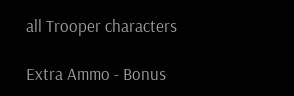all Trooper characters

Extra Ammo - Bonus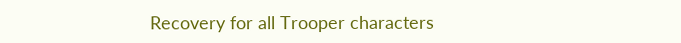Recovery for all Trooper characters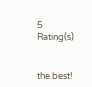5 Rating(s)


the best!